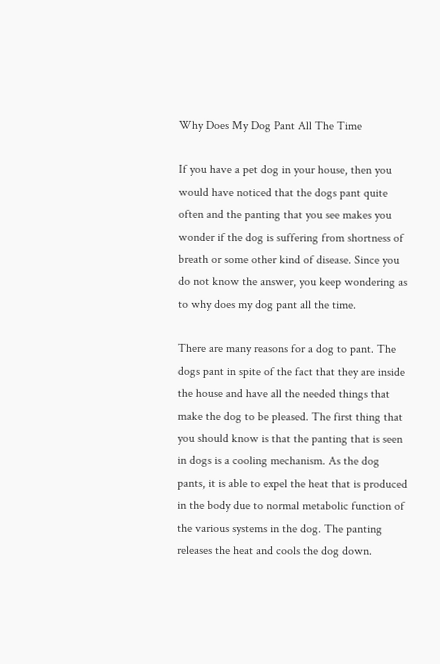Why Does My Dog Pant All The Time

If you have a pet dog in your house, then you would have noticed that the dogs pant quite often and the panting that you see makes you wonder if the dog is suffering from shortness of breath or some other kind of disease. Since you do not know the answer, you keep wondering as to why does my dog pant all the time.

There are many reasons for a dog to pant. The dogs pant in spite of the fact that they are inside the house and have all the needed things that make the dog to be pleased. The first thing that you should know is that the panting that is seen in dogs is a cooling mechanism. As the dog pants, it is able to expel the heat that is produced in the body due to normal metabolic function of the various systems in the dog. The panting releases the heat and cools the dog down.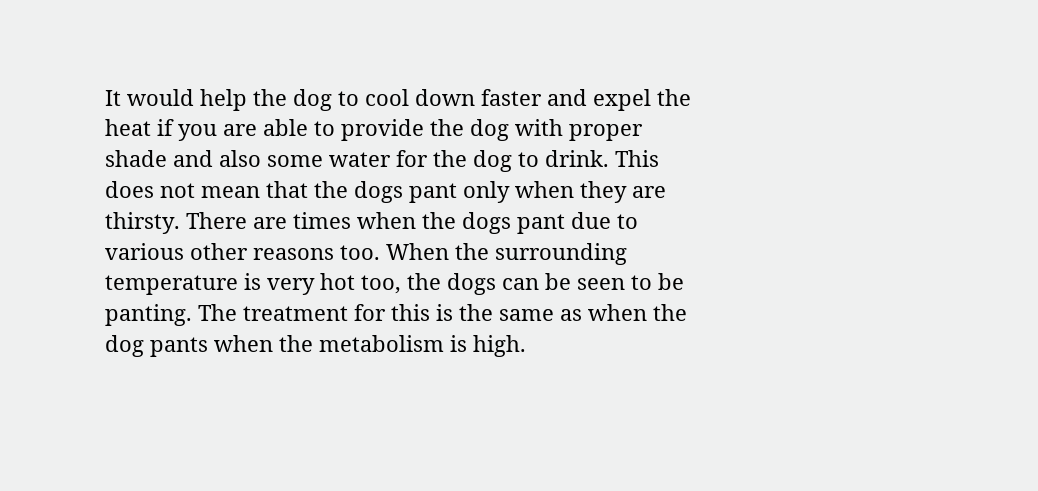It would help the dog to cool down faster and expel the heat if you are able to provide the dog with proper shade and also some water for the dog to drink. This does not mean that the dogs pant only when they are thirsty. There are times when the dogs pant due to various other reasons too. When the surrounding temperature is very hot too, the dogs can be seen to be panting. The treatment for this is the same as when the dog pants when the metabolism is high.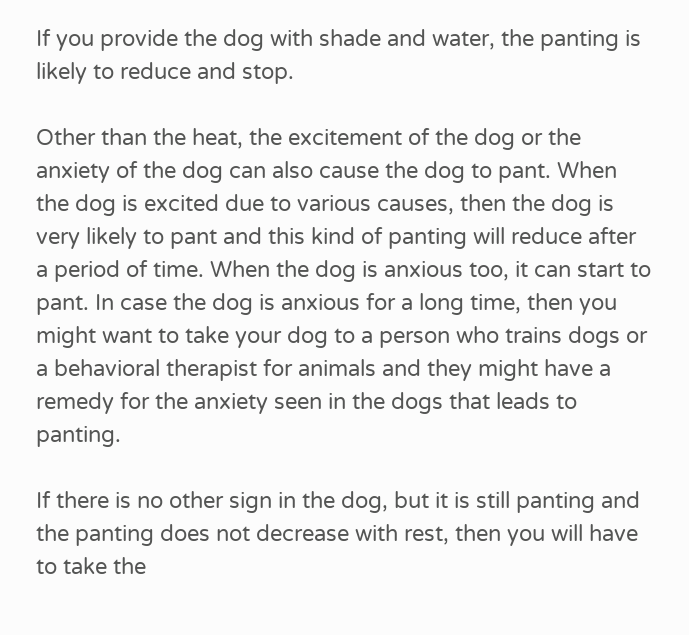If you provide the dog with shade and water, the panting is likely to reduce and stop.

Other than the heat, the excitement of the dog or the anxiety of the dog can also cause the dog to pant. When the dog is excited due to various causes, then the dog is very likely to pant and this kind of panting will reduce after a period of time. When the dog is anxious too, it can start to pant. In case the dog is anxious for a long time, then you might want to take your dog to a person who trains dogs or a behavioral therapist for animals and they might have a remedy for the anxiety seen in the dogs that leads to panting.

If there is no other sign in the dog, but it is still panting and the panting does not decrease with rest, then you will have to take the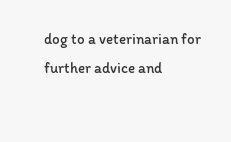dog to a veterinarian for further advice and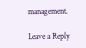management.

Leave a Reply